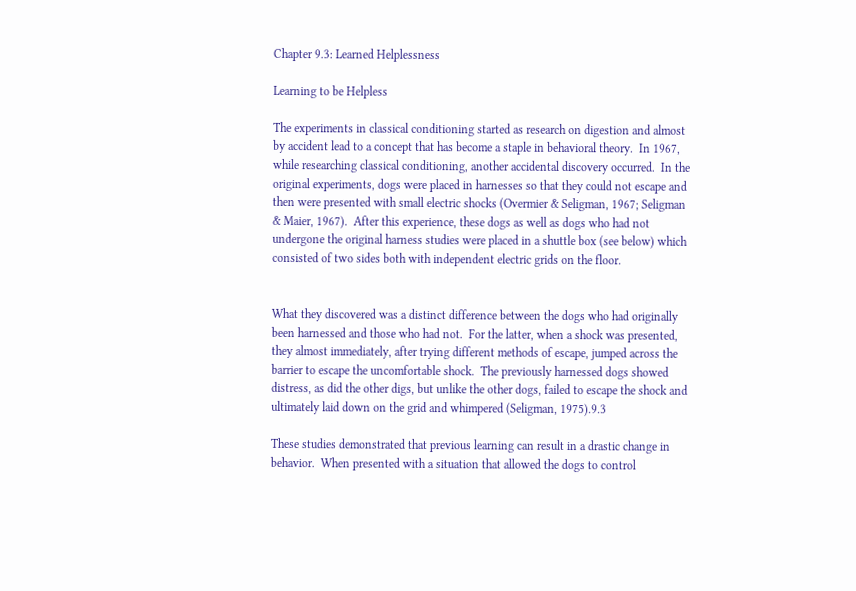Chapter 9.3: Learned Helplessness

Learning to be Helpless

The experiments in classical conditioning started as research on digestion and almost by accident lead to a concept that has become a staple in behavioral theory.  In 1967, while researching classical conditioning, another accidental discovery occurred.  In the original experiments, dogs were placed in harnesses so that they could not escape and then were presented with small electric shocks (Overmier & Seligman, 1967; Seligman & Maier, 1967).  After this experience, these dogs as well as dogs who had not undergone the original harness studies were placed in a shuttle box (see below) which consisted of two sides both with independent electric grids on the floor.


What they discovered was a distinct difference between the dogs who had originally been harnessed and those who had not.  For the latter, when a shock was presented, they almost immediately, after trying different methods of escape, jumped across the barrier to escape the uncomfortable shock.  The previously harnessed dogs showed distress, as did the other digs, but unlike the other dogs, failed to escape the shock and ultimately laid down on the grid and whimpered (Seligman, 1975).9.3

These studies demonstrated that previous learning can result in a drastic change in behavior.  When presented with a situation that allowed the dogs to control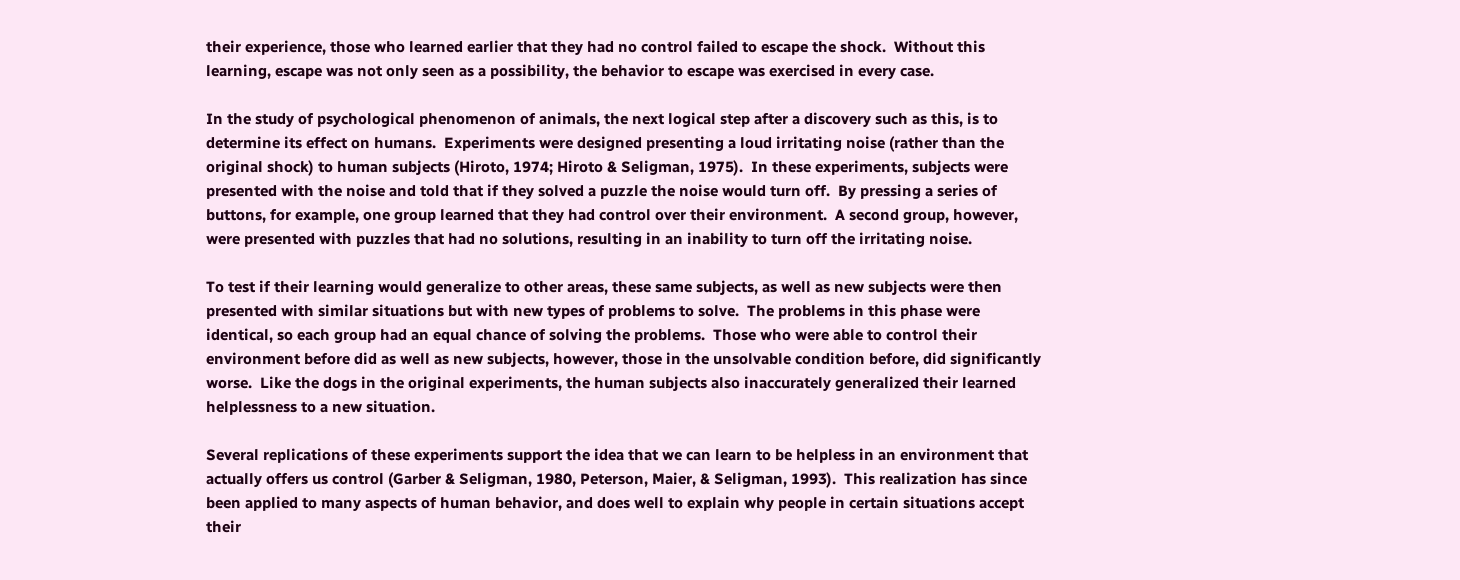their experience, those who learned earlier that they had no control failed to escape the shock.  Without this learning, escape was not only seen as a possibility, the behavior to escape was exercised in every case.

In the study of psychological phenomenon of animals, the next logical step after a discovery such as this, is to determine its effect on humans.  Experiments were designed presenting a loud irritating noise (rather than the original shock) to human subjects (Hiroto, 1974; Hiroto & Seligman, 1975).  In these experiments, subjects were presented with the noise and told that if they solved a puzzle the noise would turn off.  By pressing a series of buttons, for example, one group learned that they had control over their environment.  A second group, however, were presented with puzzles that had no solutions, resulting in an inability to turn off the irritating noise.

To test if their learning would generalize to other areas, these same subjects, as well as new subjects were then presented with similar situations but with new types of problems to solve.  The problems in this phase were identical, so each group had an equal chance of solving the problems.  Those who were able to control their environment before did as well as new subjects, however, those in the unsolvable condition before, did significantly worse.  Like the dogs in the original experiments, the human subjects also inaccurately generalized their learned helplessness to a new situation.

Several replications of these experiments support the idea that we can learn to be helpless in an environment that actually offers us control (Garber & Seligman, 1980, Peterson, Maier, & Seligman, 1993).  This realization has since been applied to many aspects of human behavior, and does well to explain why people in certain situations accept their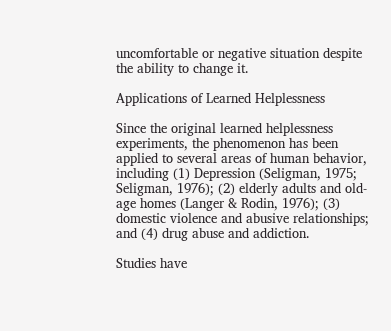uncomfortable or negative situation despite the ability to change it.

Applications of Learned Helplessness

Since the original learned helplessness experiments, the phenomenon has been applied to several areas of human behavior, including (1) Depression (Seligman, 1975; Seligman, 1976); (2) elderly adults and old-age homes (Langer & Rodin, 1976); (3) domestic violence and abusive relationships; and (4) drug abuse and addiction.

Studies have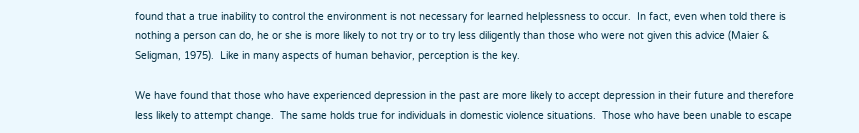found that a true inability to control the environment is not necessary for learned helplessness to occur.  In fact, even when told there is nothing a person can do, he or she is more likely to not try or to try less diligently than those who were not given this advice (Maier & Seligman, 1975).  Like in many aspects of human behavior, perception is the key.

We have found that those who have experienced depression in the past are more likely to accept depression in their future and therefore less likely to attempt change.  The same holds true for individuals in domestic violence situations.  Those who have been unable to escape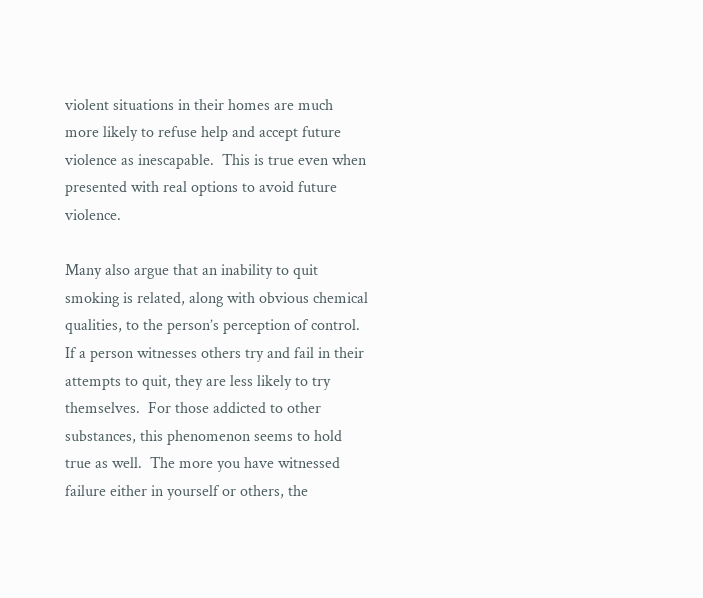violent situations in their homes are much more likely to refuse help and accept future violence as inescapable.  This is true even when presented with real options to avoid future violence.

Many also argue that an inability to quit smoking is related, along with obvious chemical qualities, to the person’s perception of control.  If a person witnesses others try and fail in their attempts to quit, they are less likely to try themselves.  For those addicted to other substances, this phenomenon seems to hold true as well.  The more you have witnessed failure either in yourself or others, the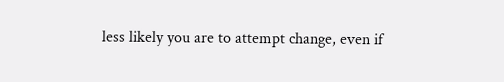less likely you are to attempt change, even if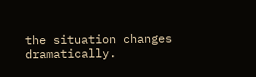the situation changes dramatically.